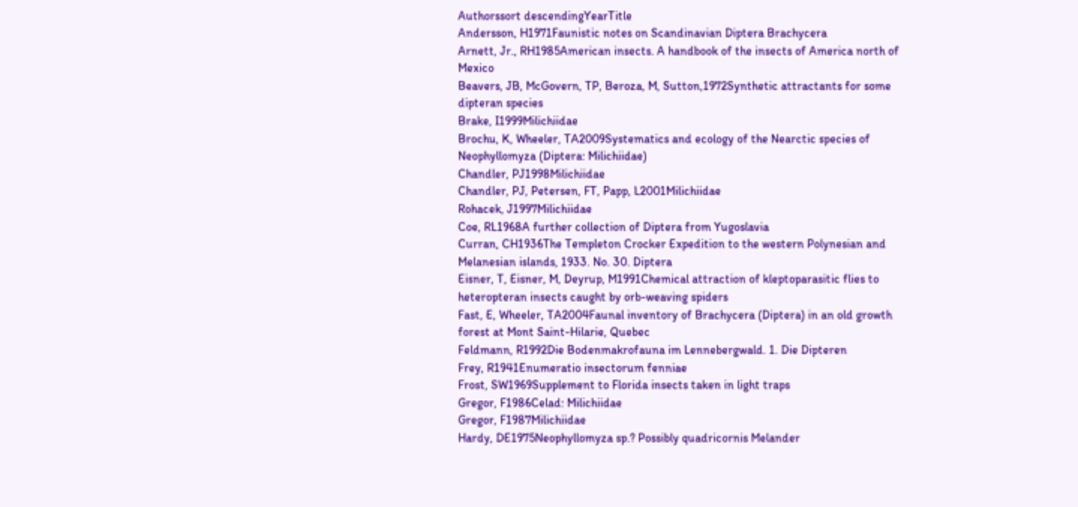Authorssort descendingYearTitle
Andersson, H1971Faunistic notes on Scandinavian Diptera Brachycera
Arnett, Jr., RH1985American insects. A handbook of the insects of America north of Mexico
Beavers, JB, McGovern, TP, Beroza, M, Sutton,1972Synthetic attractants for some dipteran species
Brake, I1999Milichiidae
Brochu, K, Wheeler, TA2009Systematics and ecology of the Nearctic species of Neophyllomyza (Diptera: Milichiidae)
Chandler, PJ1998Milichiidae
Chandler, PJ, Petersen, FT, Papp, L2001Milichiidae
Rohacek, J1997Milichiidae
Coe, RL1968A further collection of Diptera from Yugoslavia
Curran, CH1936The Templeton Crocker Expedition to the western Polynesian and Melanesian islands, 1933. No. 30. Diptera
Eisner, T, Eisner, M, Deyrup, M1991Chemical attraction of kleptoparasitic flies to heteropteran insects caught by orb-weaving spiders
Fast, E, Wheeler, TA2004Faunal inventory of Brachycera (Diptera) in an old growth forest at Mont Saint-Hilarie, Quebec
Feldmann, R1992Die Bodenmakrofauna im Lennebergwald. 1. Die Dipteren
Frey, R1941Enumeratio insectorum fenniae
Frost, SW1969Supplement to Florida insects taken in light traps
Gregor, F1986Celad: Milichiidae
Gregor, F1987Milichiidae
Hardy, DE1975Neophyllomyza sp.? Possibly quadricornis Melander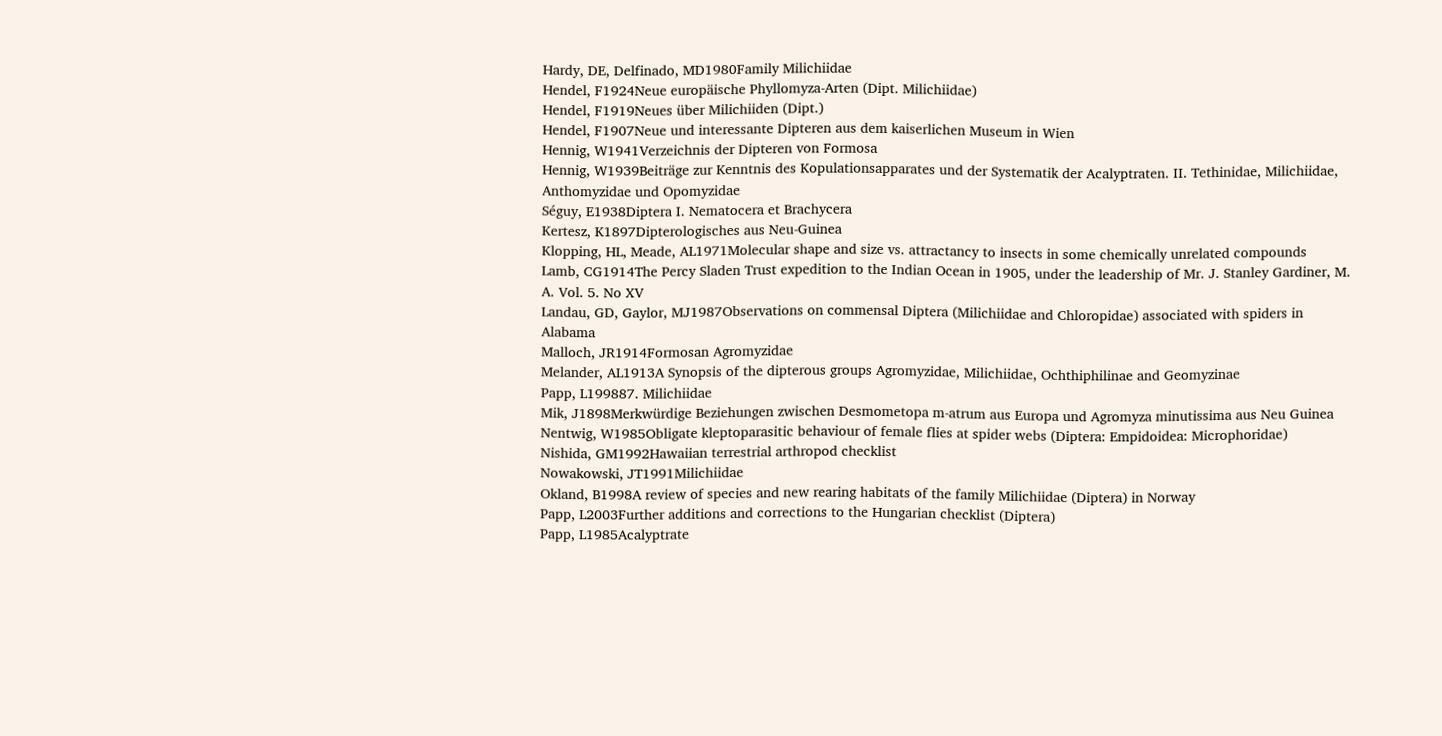Hardy, DE, Delfinado, MD1980Family Milichiidae
Hendel, F1924Neue europäische Phyllomyza-Arten (Dipt. Milichiidae)
Hendel, F1919Neues über Milichiiden (Dipt.)
Hendel, F1907Neue und interessante Dipteren aus dem kaiserlichen Museum in Wien
Hennig, W1941Verzeichnis der Dipteren von Formosa
Hennig, W1939Beiträge zur Kenntnis des Kopulationsapparates und der Systematik der Acalyptraten. II. Tethinidae, Milichiidae, Anthomyzidae und Opomyzidae
Séguy, E1938Diptera I. Nematocera et Brachycera
Kertesz, K1897Dipterologisches aus Neu-Guinea
Klopping, HL, Meade, AL1971Molecular shape and size vs. attractancy to insects in some chemically unrelated compounds
Lamb, CG1914The Percy Sladen Trust expedition to the Indian Ocean in 1905, under the leadership of Mr. J. Stanley Gardiner, M. A. Vol. 5. No XV
Landau, GD, Gaylor, MJ1987Observations on commensal Diptera (Milichiidae and Chloropidae) associated with spiders in Alabama
Malloch, JR1914Formosan Agromyzidae
Melander, AL1913A Synopsis of the dipterous groups Agromyzidae, Milichiidae, Ochthiphilinae and Geomyzinae
Papp, L199887. Milichiidae
Mik, J1898Merkwürdige Beziehungen zwischen Desmometopa m-atrum aus Europa und Agromyza minutissima aus Neu Guinea
Nentwig, W1985Obligate kleptoparasitic behaviour of female flies at spider webs (Diptera: Empidoidea: Microphoridae)
Nishida, GM1992Hawaiian terrestrial arthropod checklist
Nowakowski, JT1991Milichiidae
Okland, B1998A review of species and new rearing habitats of the family Milichiidae (Diptera) in Norway
Papp, L2003Further additions and corrections to the Hungarian checklist (Diptera)
Papp, L1985Acalyptrate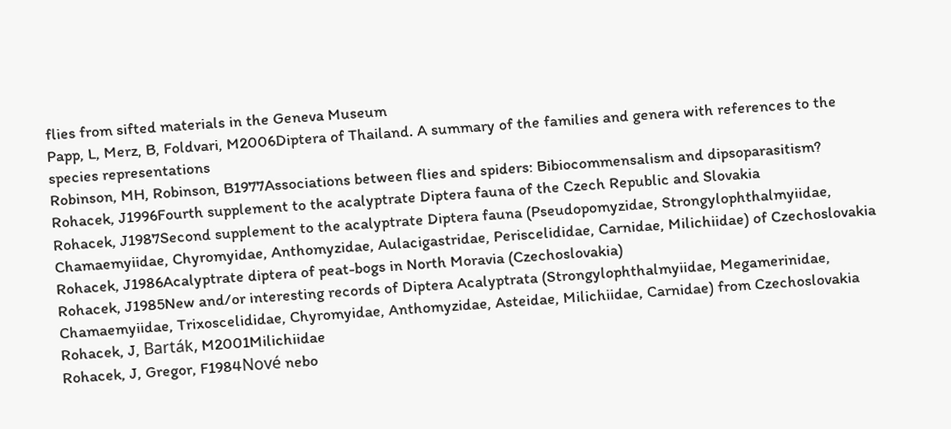flies from sifted materials in the Geneva Museum
Papp, L, Merz, B, Foldvari, M2006Diptera of Thailand. A summary of the families and genera with references to the species representations
Robinson, MH, Robinson, B1977Associations between flies and spiders: Bibiocommensalism and dipsoparasitism?
Rohacek, J1996Fourth supplement to the acalyptrate Diptera fauna of the Czech Republic and Slovakia
Rohacek, J1987Second supplement to the acalyptrate Diptera fauna (Pseudopomyzidae, Strongylophthalmyiidae, Chamaemyiidae, Chyromyidae, Anthomyzidae, Aulacigastridae, Periscelididae, Carnidae, Milichiidae) of Czechoslovakia
Rohacek, J1986Acalyptrate diptera of peat-bogs in North Moravia (Czechoslovakia)
Rohacek, J1985New and/or interesting records of Diptera Acalyptrata (Strongylophthalmyiidae, Megamerinidae, Chamaemyiidae, Trixoscelididae, Chyromyidae, Anthomyzidae, Asteidae, Milichiidae, Carnidae) from Czechoslovakia
Rohacek, J, Barták, M2001Milichiidae
Rohacek, J, Gregor, F1984Nové nebo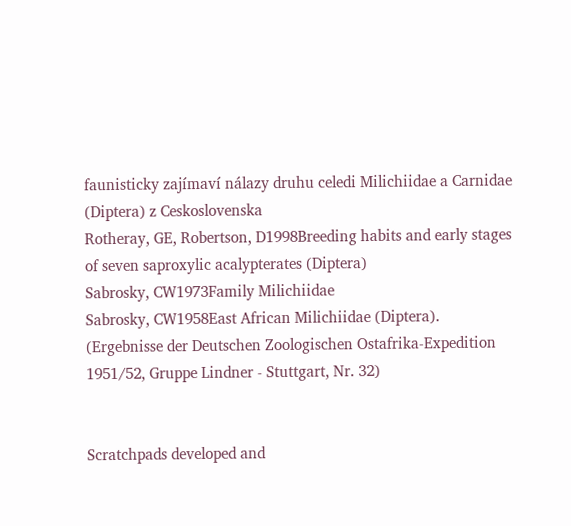faunisticky zajímaví nálazy druhu celedi Milichiidae a Carnidae (Diptera) z Ceskoslovenska
Rotheray, GE, Robertson, D1998Breeding habits and early stages of seven saproxylic acalypterates (Diptera)
Sabrosky, CW1973Family Milichiidae
Sabrosky, CW1958East African Milichiidae (Diptera). (Ergebnisse der Deutschen Zoologischen Ostafrika-Expedition 1951/52, Gruppe Lindner - Stuttgart, Nr. 32)


Scratchpads developed and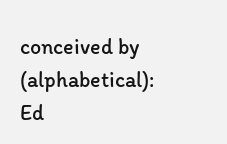conceived by (alphabetical): Ed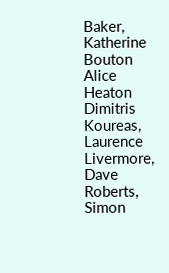Baker, Katherine Bouton Alice Heaton Dimitris Koureas, Laurence Livermore, Dave Roberts, Simon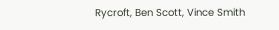Rycroft, Ben Scott, Vince Smith